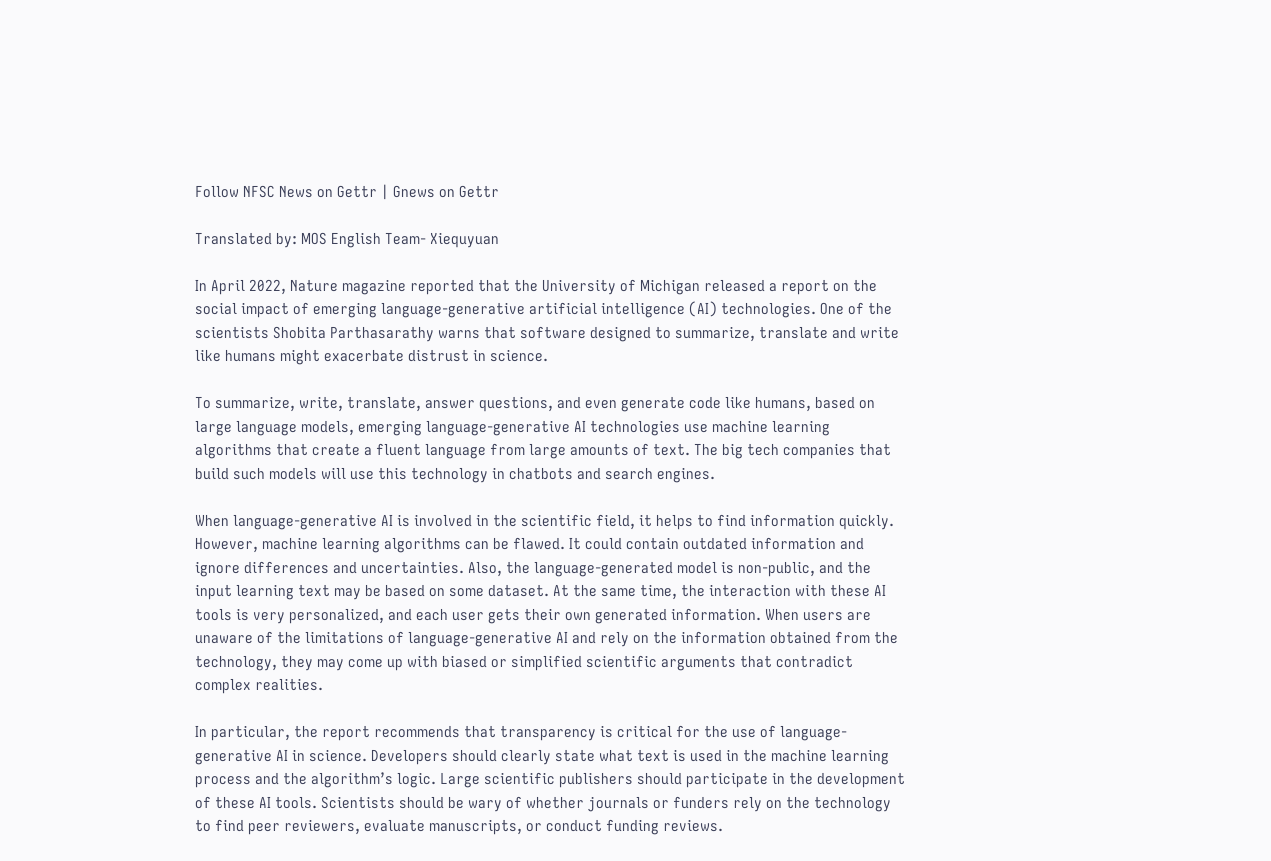Follow NFSC News on Gettr | Gnews on Gettr

Translated by: MOS English Team- Xiequyuan

In April 2022, Nature magazine reported that the University of Michigan released a report on the social impact of emerging language-generative artificial intelligence (AI) technologies. One of the scientists Shobita Parthasarathy warns that software designed to summarize, translate and write like humans might exacerbate distrust in science.

To summarize, write, translate, answer questions, and even generate code like humans, based on large language models, emerging language-generative AI technologies use machine learning algorithms that create a fluent language from large amounts of text. The big tech companies that build such models will use this technology in chatbots and search engines.

When language-generative AI is involved in the scientific field, it helps to find information quickly. However, machine learning algorithms can be flawed. It could contain outdated information and ignore differences and uncertainties. Also, the language-generated model is non-public, and the input learning text may be based on some dataset. At the same time, the interaction with these AI tools is very personalized, and each user gets their own generated information. When users are unaware of the limitations of language-generative AI and rely on the information obtained from the technology, they may come up with biased or simplified scientific arguments that contradict complex realities.

In particular, the report recommends that transparency is critical for the use of language-generative AI in science. Developers should clearly state what text is used in the machine learning process and the algorithm’s logic. Large scientific publishers should participate in the development of these AI tools. Scientists should be wary of whether journals or funders rely on the technology to find peer reviewers, evaluate manuscripts, or conduct funding reviews.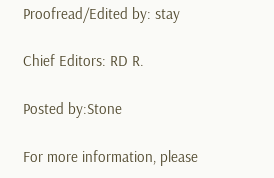Proofread/Edited by: stay

Chief Editors: RD R.

Posted by:Stone

For more information, please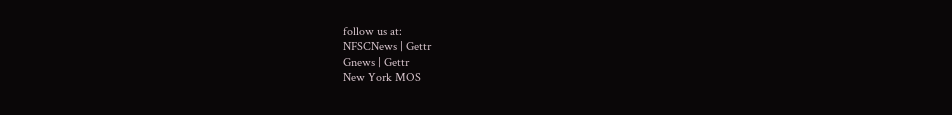follow us at:
NFSCNews | Gettr
Gnews | Gettr
New York MOS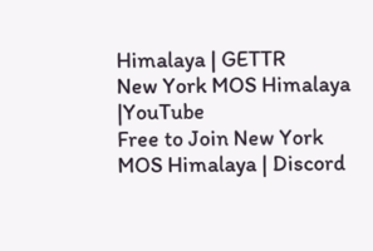Himalaya | GETTR
New York MOS Himalaya |YouTube
Free to Join New York MOS Himalaya | Discord